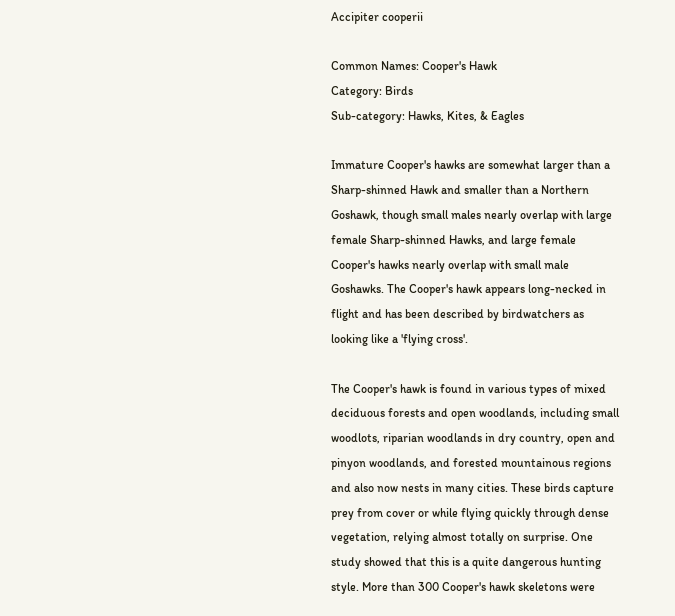Accipiter cooperii

Common Names: Cooper's Hawk
Category: Birds
Sub-category: Hawks, Kites, & Eagles

Immature Cooper's hawks are somewhat larger than a Sharp-shinned Hawk and smaller than a Northern Goshawk, though small males nearly overlap with large female Sharp-shinned Hawks, and large female Cooper's hawks nearly overlap with small male Goshawks. The Cooper's hawk appears long-necked in flight and has been described by birdwatchers as looking like a 'flying cross'.

The Cooper's hawk is found in various types of mixed deciduous forests and open woodlands, including small woodlots, riparian woodlands in dry country, open and pinyon woodlands, and forested mountainous regions and also now nests in many cities. These birds capture prey from cover or while flying quickly through dense vegetation, relying almost totally on surprise. One study showed that this is a quite dangerous hunting style. More than 300 Cooper's hawk skeletons were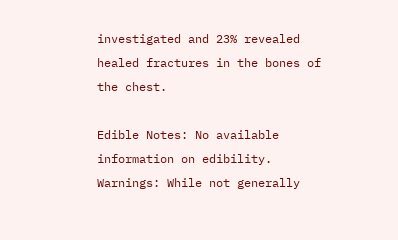investigated and 23% revealed healed fractures in the bones of the chest.

Edible Notes: No available information on edibility.
Warnings: While not generally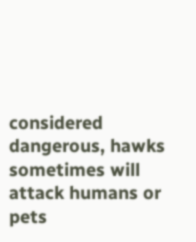considered dangerous, hawks sometimes will attack humans or pets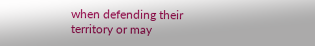when defending their territory or may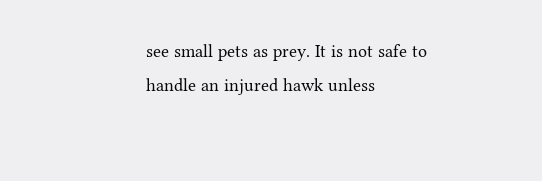see small pets as prey. It is not safe to handle an injured hawk unless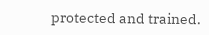protected and trained.